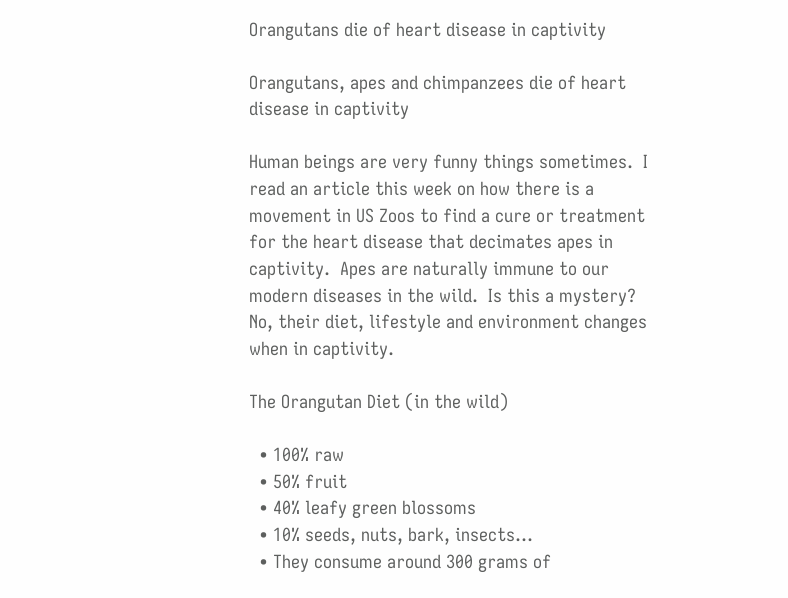Orangutans die of heart disease in captivity

Orangutans, apes and chimpanzees die of heart disease in captivity

Human beings are very funny things sometimes.  I read an article this week on how there is a movement in US Zoos to find a cure or treatment for the heart disease that decimates apes in captivity.  Apes are naturally immune to our modern diseases in the wild.  Is this a mystery?  No, their diet, lifestyle and environment changes when in captivity.

The Orangutan Diet (in the wild)

  • 100% raw
  • 50% fruit
  • 40% leafy green blossoms
  • 10% seeds, nuts, bark, insects…
  • They consume around 300 grams of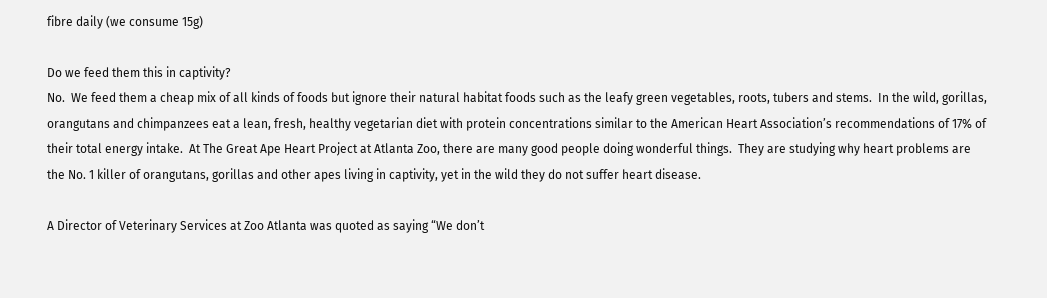fibre daily (we consume 15g)

Do we feed them this in captivity?
No.  We feed them a cheap mix of all kinds of foods but ignore their natural habitat foods such as the leafy green vegetables, roots, tubers and stems.  In the wild, gorillas, orangutans and chimpanzees eat a lean, fresh, healthy vegetarian diet with protein concentrations similar to the American Heart Association’s recommendations of 17% of their total energy intake.  At The Great Ape Heart Project at Atlanta Zoo, there are many good people doing wonderful things.  They are studying why heart problems are the No. 1 killer of orangutans, gorillas and other apes living in captivity, yet in the wild they do not suffer heart disease.

A Director of Veterinary Services at Zoo Atlanta was quoted as saying “We don’t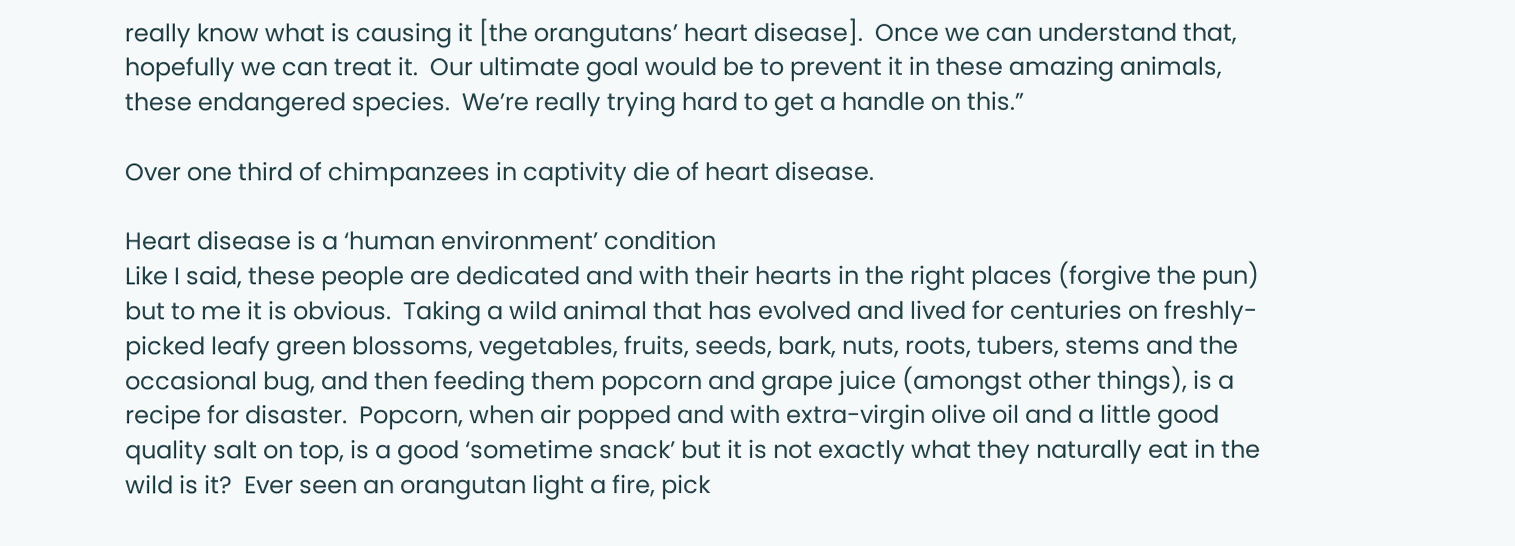really know what is causing it [the orangutans’ heart disease].  Once we can understand that, hopefully we can treat it.  Our ultimate goal would be to prevent it in these amazing animals, these endangered species.  We’re really trying hard to get a handle on this.”

Over one third of chimpanzees in captivity die of heart disease.

Heart disease is a ‘human environment’ condition
Like I said, these people are dedicated and with their hearts in the right places (forgive the pun) but to me it is obvious.  Taking a wild animal that has evolved and lived for centuries on freshly-picked leafy green blossoms, vegetables, fruits, seeds, bark, nuts, roots, tubers, stems and the occasional bug, and then feeding them popcorn and grape juice (amongst other things), is a recipe for disaster.  Popcorn, when air popped and with extra-virgin olive oil and a little good quality salt on top, is a good ‘sometime snack’ but it is not exactly what they naturally eat in the wild is it?  Ever seen an orangutan light a fire, pick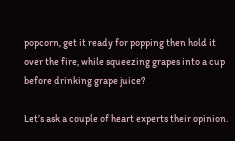popcorn, get it ready for popping then hold it over the fire, while squeezing grapes into a cup before drinking grape juice?

Let’s ask a couple of heart experts their opinion.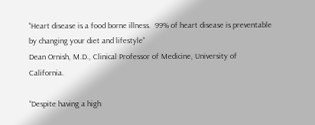“Heart disease is a food borne illness.  99% of heart disease is preventable by changing your diet and lifestyle”
Dean Ornish, M.D., Clinical Professor of Medicine, University of California.

“Despite having a high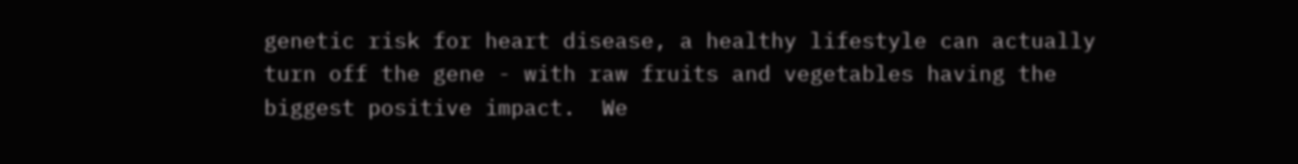genetic risk for heart disease, a healthy lifestyle can actually turn off the gene - with raw fruits and vegetables having the biggest positive impact.  We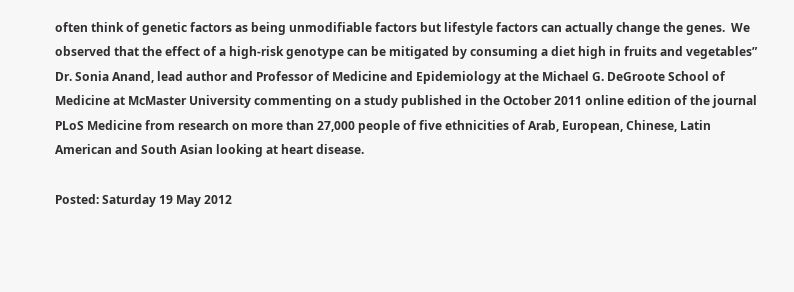often think of genetic factors as being unmodifiable factors but lifestyle factors can actually change the genes.  We observed that the effect of a high-risk genotype can be mitigated by consuming a diet high in fruits and vegetables”
Dr. Sonia Anand, lead author and Professor of Medicine and Epidemiology at the Michael G. DeGroote School of Medicine at McMaster University commenting on a study published in the October 2011 online edition of the journal PLoS Medicine from research on more than 27,000 people of five ethnicities of Arab, European, Chinese, Latin American and South Asian looking at heart disease.

Posted: Saturday 19 May 2012